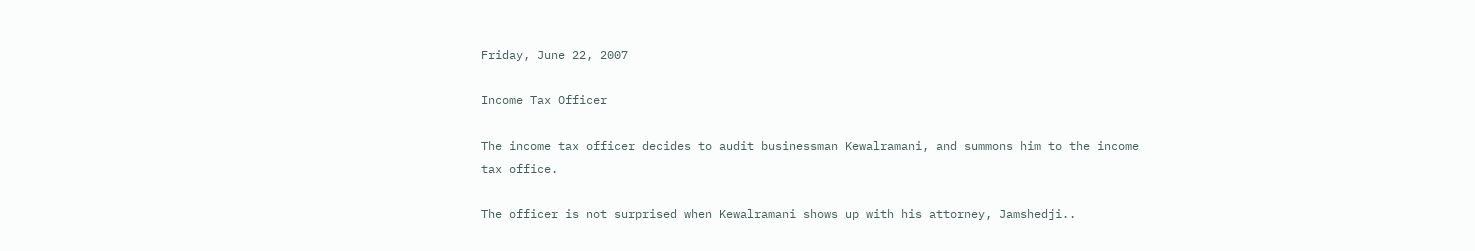Friday, June 22, 2007

Income Tax Officer

The income tax officer decides to audit businessman Kewalramani, and summons him to the income tax office.

The officer is not surprised when Kewalramani shows up with his attorney, Jamshedji..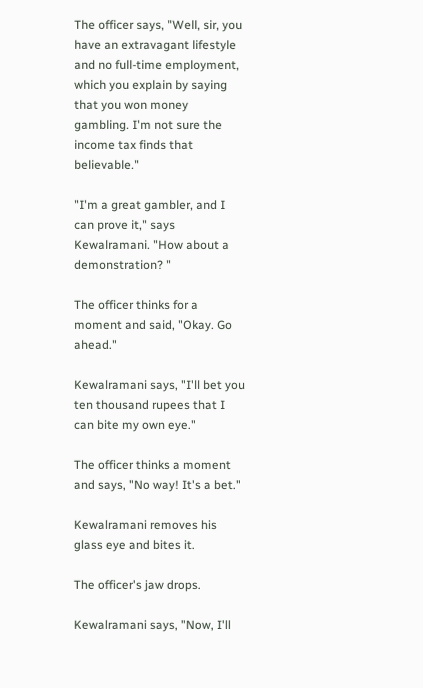The officer says, "Well, sir, you have an extravagant lifestyle and no full-time employment, which you explain by saying that you won money gambling. I'm not sure the income tax finds that believable."

"I'm a great gambler, and I can prove it," says Kewalramani. "How about a demonstration? "

The officer thinks for a moment and said, "Okay. Go ahead."

Kewalramani says, "I'll bet you ten thousand rupees that I can bite my own eye."

The officer thinks a moment and says, "No way! It's a bet."

Kewalramani removes his glass eye and bites it.

The officer's jaw drops.

Kewalramani says, "Now, I'll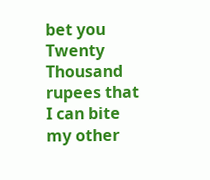bet you Twenty Thousand rupees that I can bite my other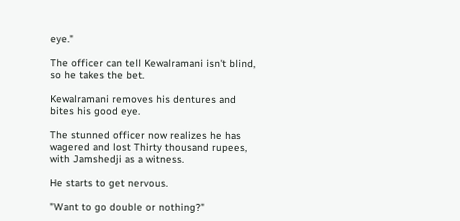eye."

The officer can tell Kewalramani isn't blind, so he takes the bet.

Kewalramani removes his dentures and bites his good eye.

The stunned officer now realizes he has wagered and lost Thirty thousand rupees, with Jamshedji as a witness.

He starts to get nervous.

"Want to go double or nothing?"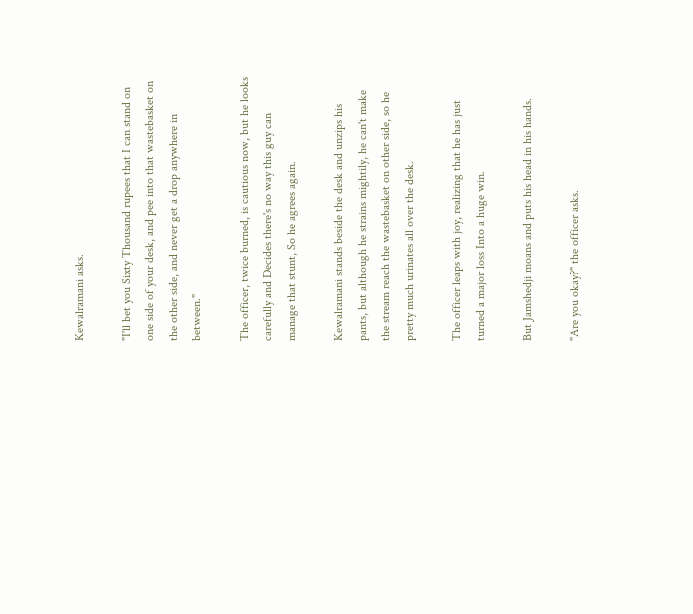Kewalramani asks.

"I'll bet you Sixty Thousand rupees that I can stand on one side of your desk, and pee into that wastebasket on the other side, and never get a drop anywhere in between."

The officer, twice burned, is cautious now, but he looks carefully and Decides there's no way this guy can manage that stunt, So he agrees again.

Kewalramani stands beside the desk and unzips his pants, but although he strains mightily, he can't make the stream reach the wastebasket on other side, so he pretty much urinates all over the desk.

The officer leaps with joy, realizing that he has just turned a major loss Into a huge win.

But Jamshedji moans and puts his head in his hands.

"Are you okay?" the officer asks.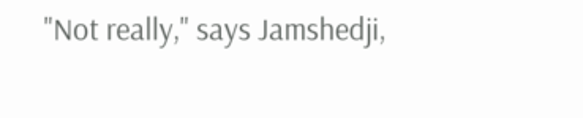"Not really," says Jamshedji,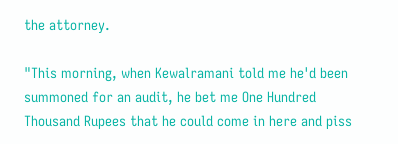the attorney.

"This morning, when Kewalramani told me he'd been summoned for an audit, he bet me One Hundred Thousand Rupees that he could come in here and piss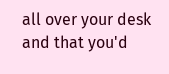all over your desk and that you'd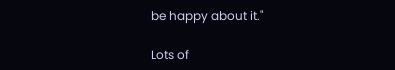be happy about it."

Lots of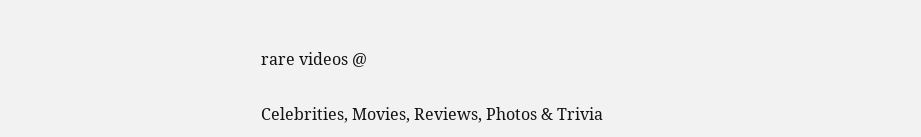rare videos @

Celebrities, Movies, Reviews, Photos & Trivia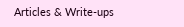Articles & Write-ups